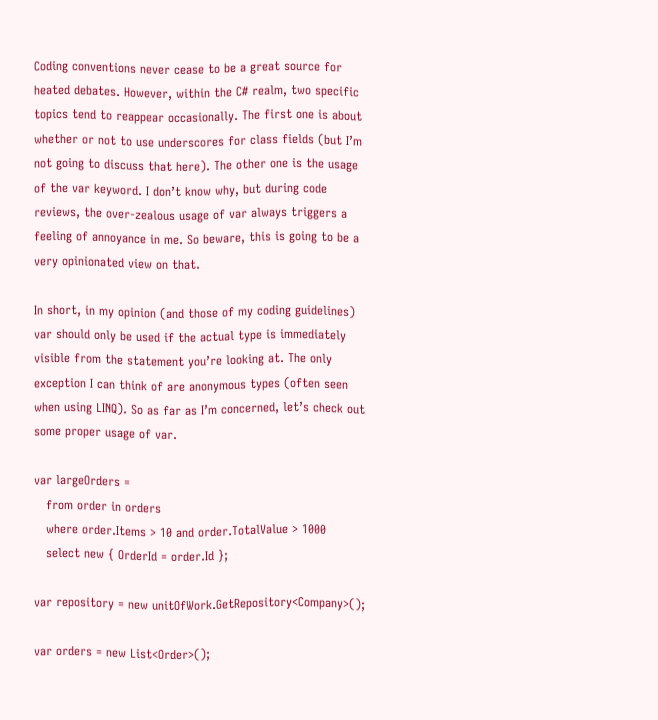Coding conventions never cease to be a great source for heated debates. However, within the C# realm, two specific topics tend to reappear occasionally. The first one is about whether or not to use underscores for class fields (but I’m not going to discuss that here). The other one is the usage of the var keyword. I don’t know why, but during code reviews, the over-zealous usage of var always triggers a feeling of annoyance in me. So beware, this is going to be a very opinionated view on that.

In short, in my opinion (and those of my coding guidelines) var should only be used if the actual type is immediately visible from the statement you’re looking at. The only exception I can think of are anonymous types (often seen when using LINQ). So as far as I’m concerned, let’s check out some proper usage of var.

var largeOrders =
   from order in orders
   where order.Items > 10 and order.TotalValue > 1000
   select new { OrderId = order.Id };

var repository = new unitOfWork.GetRepository<Company>();

var orders = new List<Order>();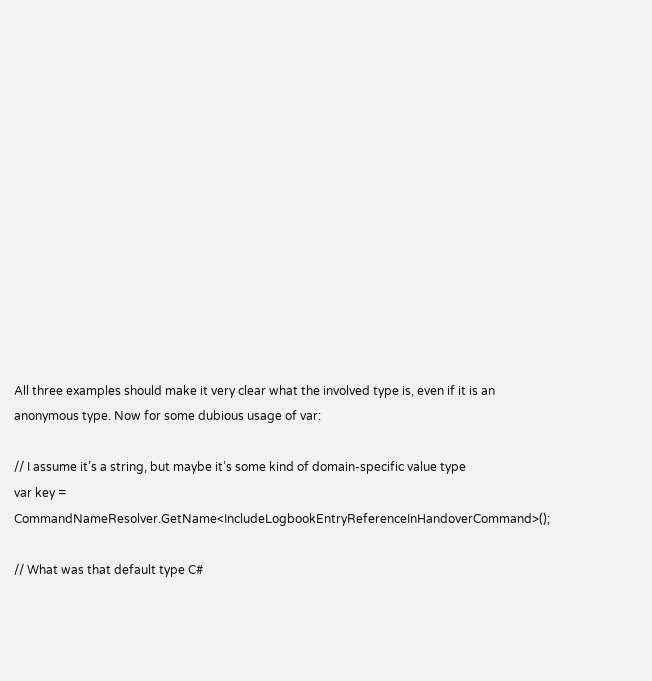All three examples should make it very clear what the involved type is, even if it is an anonymous type. Now for some dubious usage of var:

// I assume it’s a string, but maybe it’s some kind of domain-specific value type
var key = CommandNameResolver.GetName<IncludeLogbookEntryReferenceInHandoverCommand>();

// What was that default type C#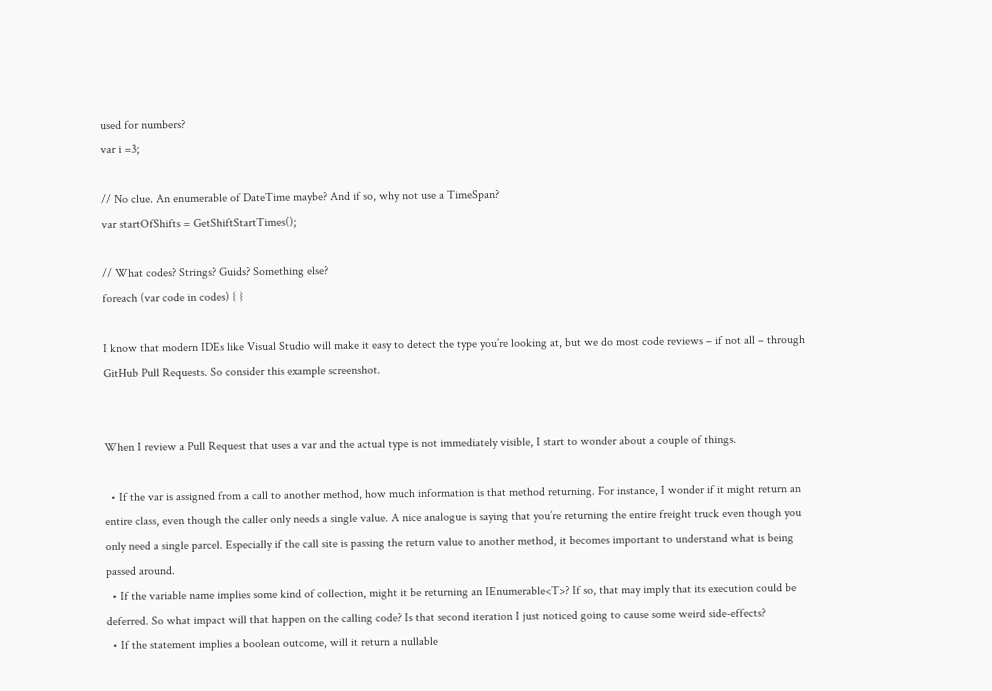used for numbers?
var i =3;

// No clue. An enumerable of DateTime maybe? And if so, why not use a TimeSpan?
var startOfShifts = GetShiftStartTimes();

// What codes? Strings? Guids? Something else?
foreach (var code in codes) { }

I know that modern IDEs like Visual Studio will make it easy to detect the type you’re looking at, but we do most code reviews – if not all – through GitHub Pull Requests. So consider this example screenshot.


When I review a Pull Request that uses a var and the actual type is not immediately visible, I start to wonder about a couple of things.

  • If the var is assigned from a call to another method, how much information is that method returning. For instance, I wonder if it might return an entire class, even though the caller only needs a single value. A nice analogue is saying that you’re returning the entire freight truck even though you only need a single parcel. Especially if the call site is passing the return value to another method, it becomes important to understand what is being passed around.
  • If the variable name implies some kind of collection, might it be returning an IEnumerable<T>? If so, that may imply that its execution could be deferred. So what impact will that happen on the calling code? Is that second iteration I just noticed going to cause some weird side-effects?
  • If the statement implies a boolean outcome, will it return a nullable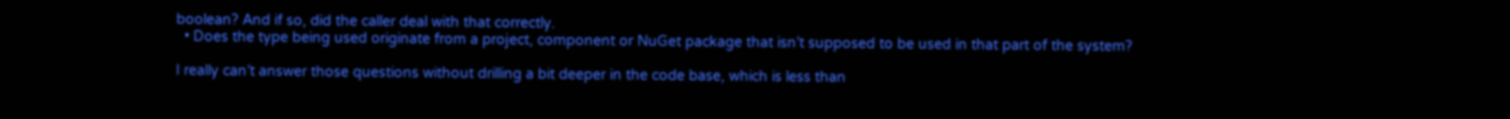boolean? And if so, did the caller deal with that correctly.
  • Does the type being used originate from a project, component or NuGet package that isn’t supposed to be used in that part of the system?

I really can’t answer those questions without drilling a bit deeper in the code base, which is less than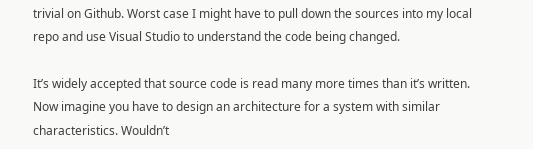trivial on Github. Worst case I might have to pull down the sources into my local repo and use Visual Studio to understand the code being changed.

It’s widely accepted that source code is read many more times than it’s written. Now imagine you have to design an architecture for a system with similar characteristics. Wouldn’t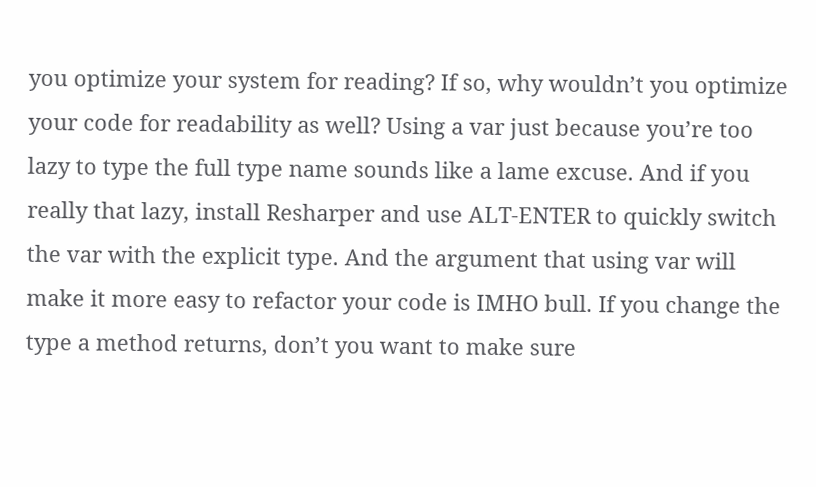you optimize your system for reading? If so, why wouldn’t you optimize your code for readability as well? Using a var just because you’re too lazy to type the full type name sounds like a lame excuse. And if you really that lazy, install Resharper and use ALT-ENTER to quickly switch the var with the explicit type. And the argument that using var will make it more easy to refactor your code is IMHO bull. If you change the type a method returns, don’t you want to make sure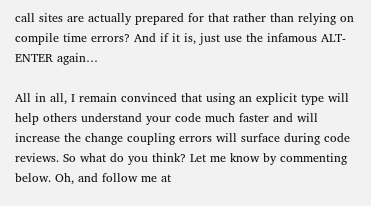call sites are actually prepared for that rather than relying on compile time errors? And if it is, just use the infamous ALT-ENTER again…

All in all, I remain convinced that using an explicit type will help others understand your code much faster and will increase the change coupling errors will surface during code reviews. So what do you think? Let me know by commenting below. Oh, and follow me at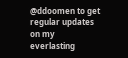@ddoomen to get regular updates on my everlasting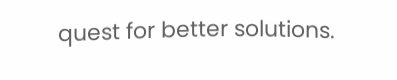quest for better solutions.